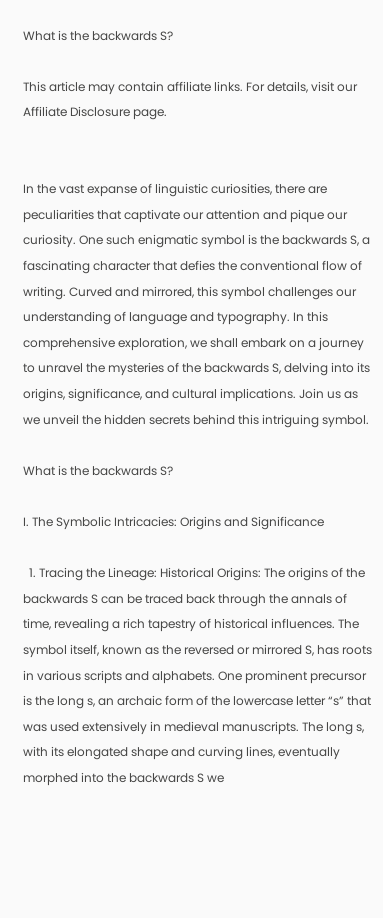What is the backwards S?

This article may contain affiliate links. For details, visit our Affiliate Disclosure page.


In the vast expanse of linguistic curiosities, there are peculiarities that captivate our attention and pique our curiosity. One such enigmatic symbol is the backwards S, a fascinating character that defies the conventional flow of writing. Curved and mirrored, this symbol challenges our understanding of language and typography. In this comprehensive exploration, we shall embark on a journey to unravel the mysteries of the backwards S, delving into its origins, significance, and cultural implications. Join us as we unveil the hidden secrets behind this intriguing symbol.

What is the backwards S?

I. The Symbolic Intricacies: Origins and Significance

  1. Tracing the Lineage: Historical Origins: The origins of the backwards S can be traced back through the annals of time, revealing a rich tapestry of historical influences. The symbol itself, known as the reversed or mirrored S, has roots in various scripts and alphabets. One prominent precursor is the long s, an archaic form of the lowercase letter “s” that was used extensively in medieval manuscripts. The long s, with its elongated shape and curving lines, eventually morphed into the backwards S we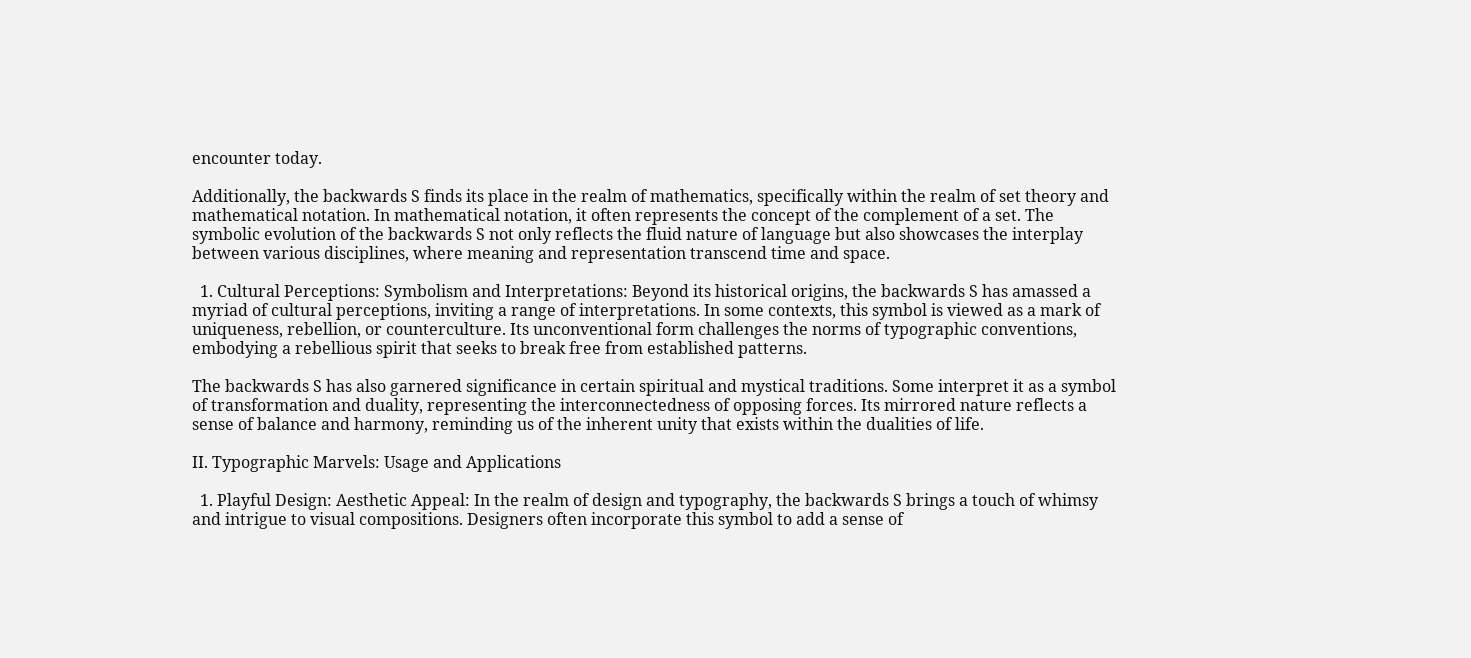encounter today.

Additionally, the backwards S finds its place in the realm of mathematics, specifically within the realm of set theory and mathematical notation. In mathematical notation, it often represents the concept of the complement of a set. The symbolic evolution of the backwards S not only reflects the fluid nature of language but also showcases the interplay between various disciplines, where meaning and representation transcend time and space.

  1. Cultural Perceptions: Symbolism and Interpretations: Beyond its historical origins, the backwards S has amassed a myriad of cultural perceptions, inviting a range of interpretations. In some contexts, this symbol is viewed as a mark of uniqueness, rebellion, or counterculture. Its unconventional form challenges the norms of typographic conventions, embodying a rebellious spirit that seeks to break free from established patterns.

The backwards S has also garnered significance in certain spiritual and mystical traditions. Some interpret it as a symbol of transformation and duality, representing the interconnectedness of opposing forces. Its mirrored nature reflects a sense of balance and harmony, reminding us of the inherent unity that exists within the dualities of life.

II. Typographic Marvels: Usage and Applications

  1. Playful Design: Aesthetic Appeal: In the realm of design and typography, the backwards S brings a touch of whimsy and intrigue to visual compositions. Designers often incorporate this symbol to add a sense of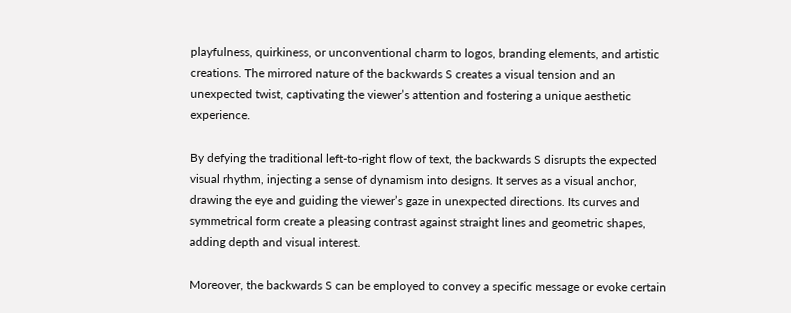playfulness, quirkiness, or unconventional charm to logos, branding elements, and artistic creations. The mirrored nature of the backwards S creates a visual tension and an unexpected twist, captivating the viewer’s attention and fostering a unique aesthetic experience.

By defying the traditional left-to-right flow of text, the backwards S disrupts the expected visual rhythm, injecting a sense of dynamism into designs. It serves as a visual anchor, drawing the eye and guiding the viewer’s gaze in unexpected directions. Its curves and symmetrical form create a pleasing contrast against straight lines and geometric shapes, adding depth and visual interest.

Moreover, the backwards S can be employed to convey a specific message or evoke certain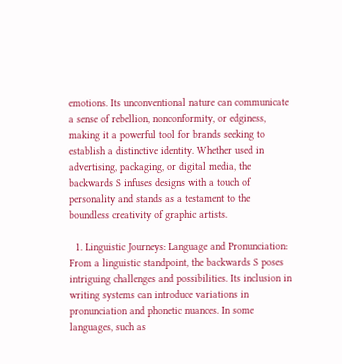emotions. Its unconventional nature can communicate a sense of rebellion, nonconformity, or edginess, making it a powerful tool for brands seeking to establish a distinctive identity. Whether used in advertising, packaging, or digital media, the backwards S infuses designs with a touch of personality and stands as a testament to the boundless creativity of graphic artists.

  1. Linguistic Journeys: Language and Pronunciation: From a linguistic standpoint, the backwards S poses intriguing challenges and possibilities. Its inclusion in writing systems can introduce variations in pronunciation and phonetic nuances. In some languages, such as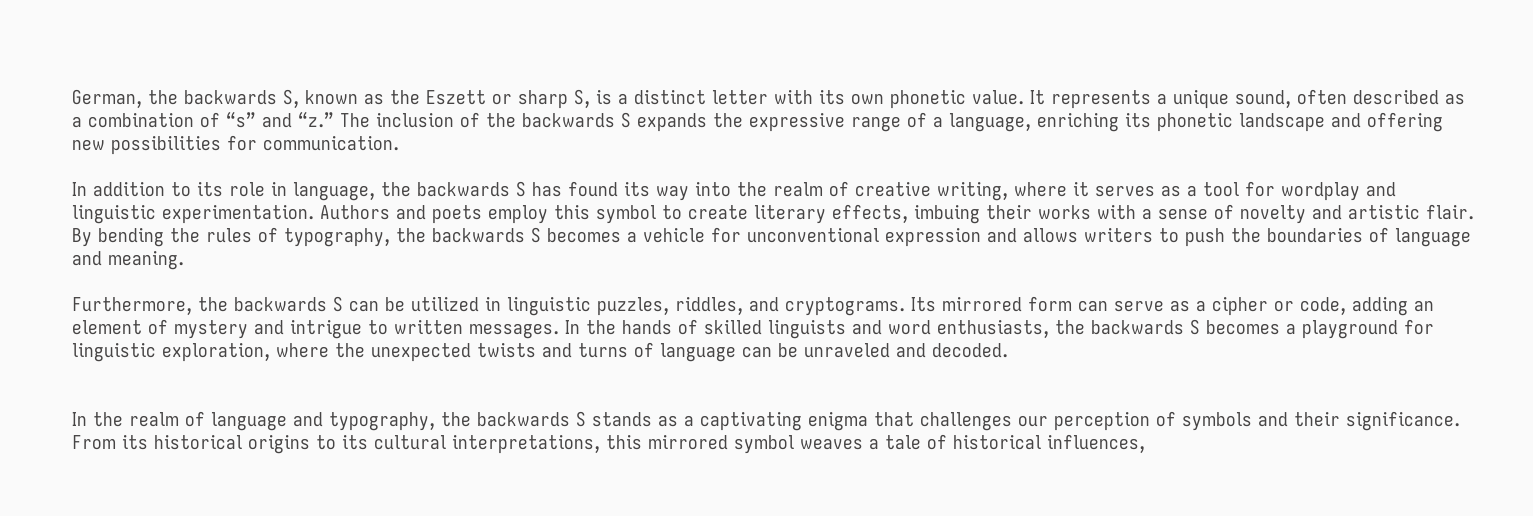German, the backwards S, known as the Eszett or sharp S, is a distinct letter with its own phonetic value. It represents a unique sound, often described as a combination of “s” and “z.” The inclusion of the backwards S expands the expressive range of a language, enriching its phonetic landscape and offering new possibilities for communication.

In addition to its role in language, the backwards S has found its way into the realm of creative writing, where it serves as a tool for wordplay and linguistic experimentation. Authors and poets employ this symbol to create literary effects, imbuing their works with a sense of novelty and artistic flair. By bending the rules of typography, the backwards S becomes a vehicle for unconventional expression and allows writers to push the boundaries of language and meaning.

Furthermore, the backwards S can be utilized in linguistic puzzles, riddles, and cryptograms. Its mirrored form can serve as a cipher or code, adding an element of mystery and intrigue to written messages. In the hands of skilled linguists and word enthusiasts, the backwards S becomes a playground for linguistic exploration, where the unexpected twists and turns of language can be unraveled and decoded.


In the realm of language and typography, the backwards S stands as a captivating enigma that challenges our perception of symbols and their significance. From its historical origins to its cultural interpretations, this mirrored symbol weaves a tale of historical influences,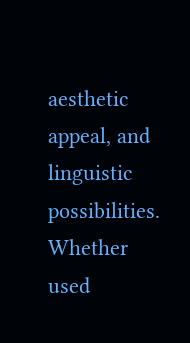aesthetic appeal, and linguistic possibilities. Whether used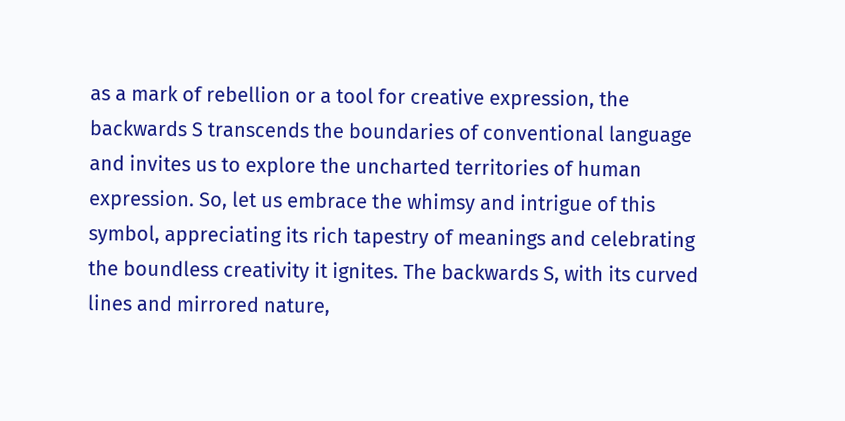as a mark of rebellion or a tool for creative expression, the backwards S transcends the boundaries of conventional language and invites us to explore the uncharted territories of human expression. So, let us embrace the whimsy and intrigue of this symbol, appreciating its rich tapestry of meanings and celebrating the boundless creativity it ignites. The backwards S, with its curved lines and mirrored nature,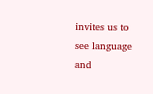invites us to see language and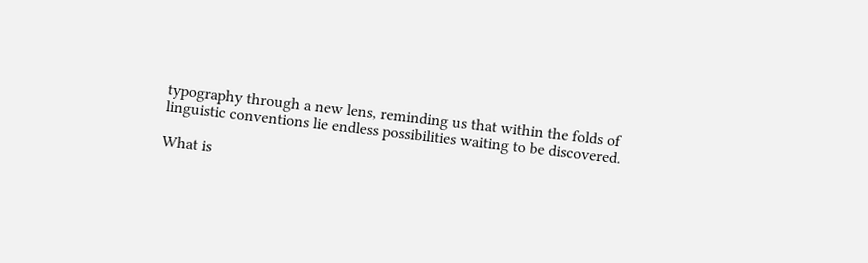typography through a new lens, reminding us that within the folds of linguistic conventions lie endless possibilities waiting to be discovered.

What is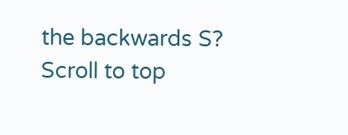the backwards S?
Scroll to top